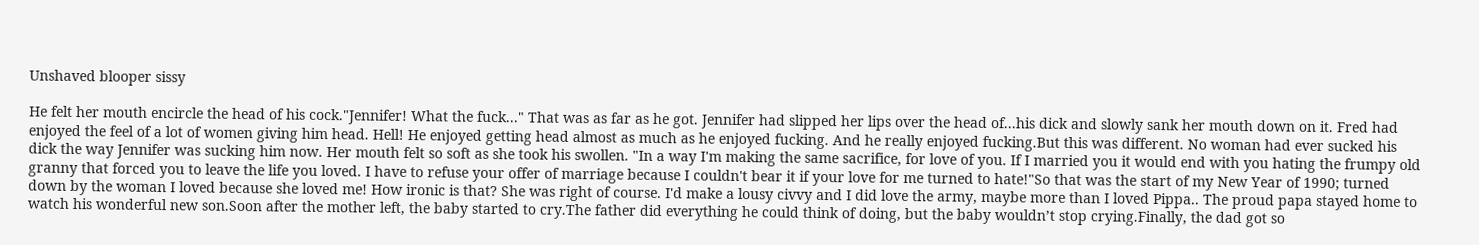Unshaved blooper sissy

He felt her mouth encircle the head of his cock."Jennifer! What the fuck..." That was as far as he got. Jennifer had slipped her lips over the head of...his dick and slowly sank her mouth down on it. Fred had enjoyed the feel of a lot of women giving him head. Hell! He enjoyed getting head almost as much as he enjoyed fucking. And he really enjoyed fucking.But this was different. No woman had ever sucked his dick the way Jennifer was sucking him now. Her mouth felt so soft as she took his swollen. "In a way I'm making the same sacrifice, for love of you. If I married you it would end with you hating the frumpy old granny that forced you to leave the life you loved. I have to refuse your offer of marriage because I couldn't bear it if your love for me turned to hate!"So that was the start of my New Year of 1990; turned down by the woman I loved because she loved me! How ironic is that? She was right of course. I'd make a lousy civvy and I did love the army, maybe more than I loved Pippa.. The proud papa stayed home to watch his wonderful new son.Soon after the mother left, the baby started to cry.The father did everything he could think of doing, but the baby wouldn’t stop crying.Finally, the dad got so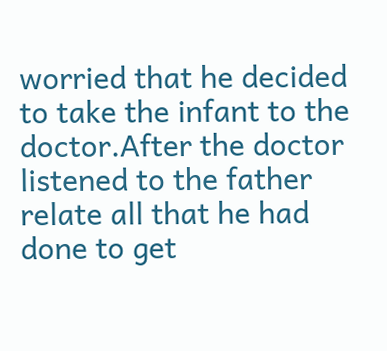worried that he decided to take the infant to the doctor.After the doctor listened to the father relate all that he had done to get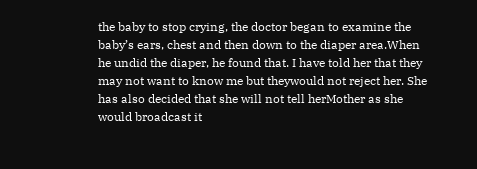the baby to stop crying, the doctor began to examine the baby’s ears, chest and then down to the diaper area.When he undid the diaper, he found that. I have told her that they may not want to know me but theywould not reject her. She has also decided that she will not tell herMother as she would broadcast it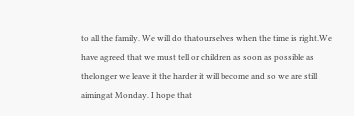to all the family. We will do thatourselves when the time is right.We have agreed that we must tell or children as soon as possible as thelonger we leave it the harder it will become and so we are still aimingat Monday. I hope that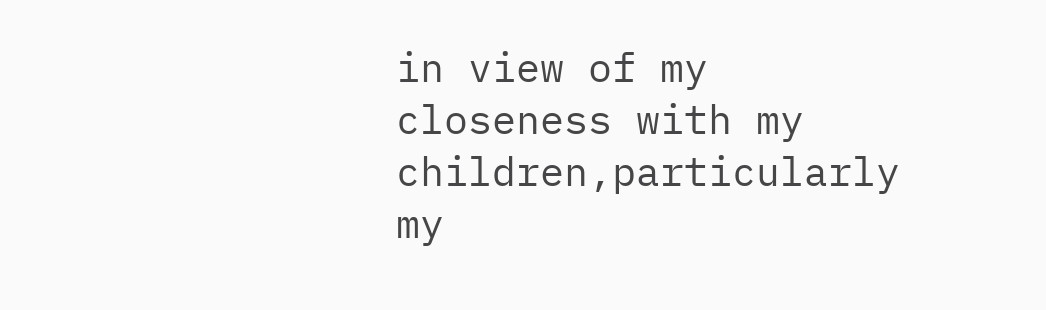in view of my closeness with my children,particularly my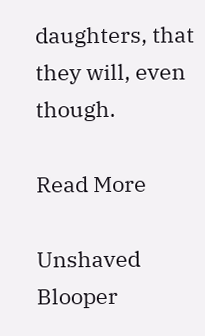daughters, that they will, even though.

Read More

Unshaved Blooper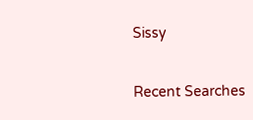Sissy

Recent Searches